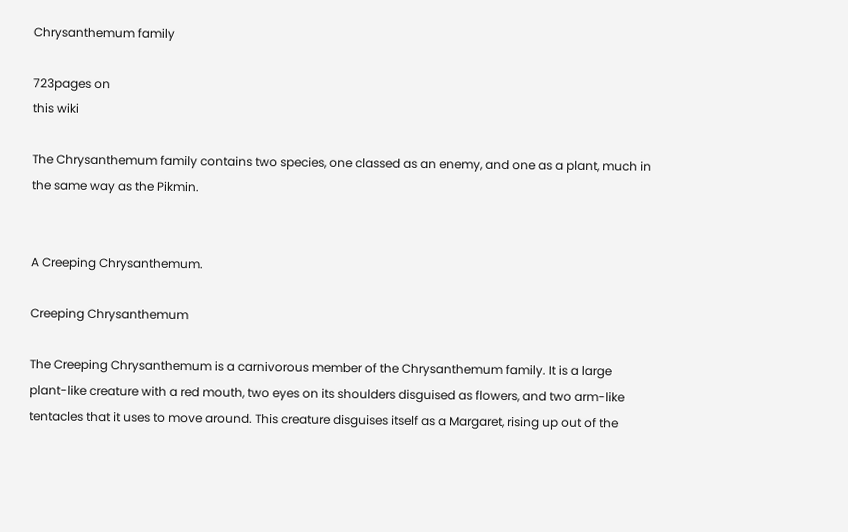Chrysanthemum family

723pages on
this wiki

The Chrysanthemum family contains two species, one classed as an enemy, and one as a plant, much in the same way as the Pikmin.


A Creeping Chrysanthemum.

Creeping Chrysanthemum

The Creeping Chrysanthemum is a carnivorous member of the Chrysanthemum family. It is a large plant-like creature with a red mouth, two eyes on its shoulders disguised as flowers, and two arm-like tentacles that it uses to move around. This creature disguises itself as a Margaret, rising up out of the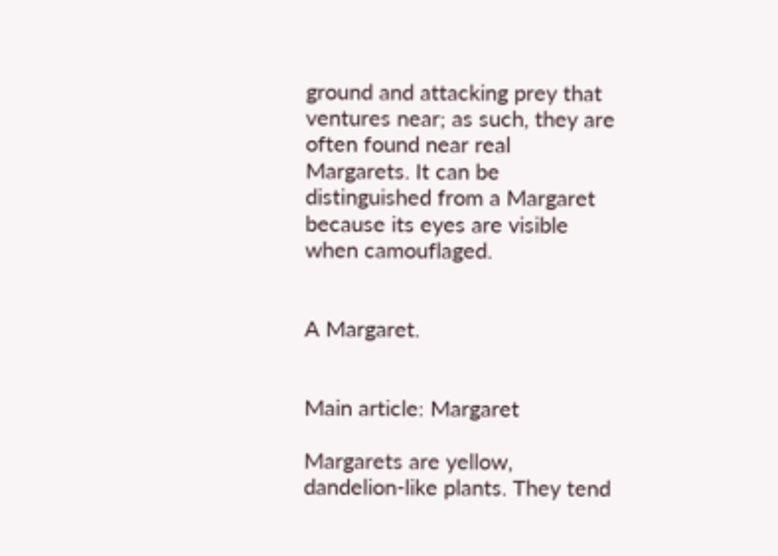ground and attacking prey that ventures near; as such, they are often found near real Margarets. It can be distinguished from a Margaret because its eyes are visible when camouflaged.


A Margaret.


Main article: Margaret

Margarets are yellow, dandelion-like plants. They tend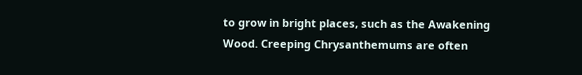to grow in bright places, such as the Awakening Wood. Creeping Chrysanthemums are often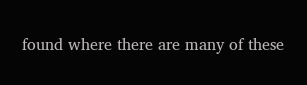found where there are many of these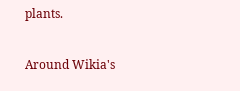plants.

Around Wikia's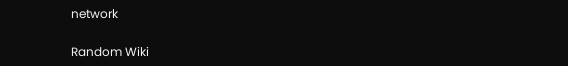network

Random Wiki